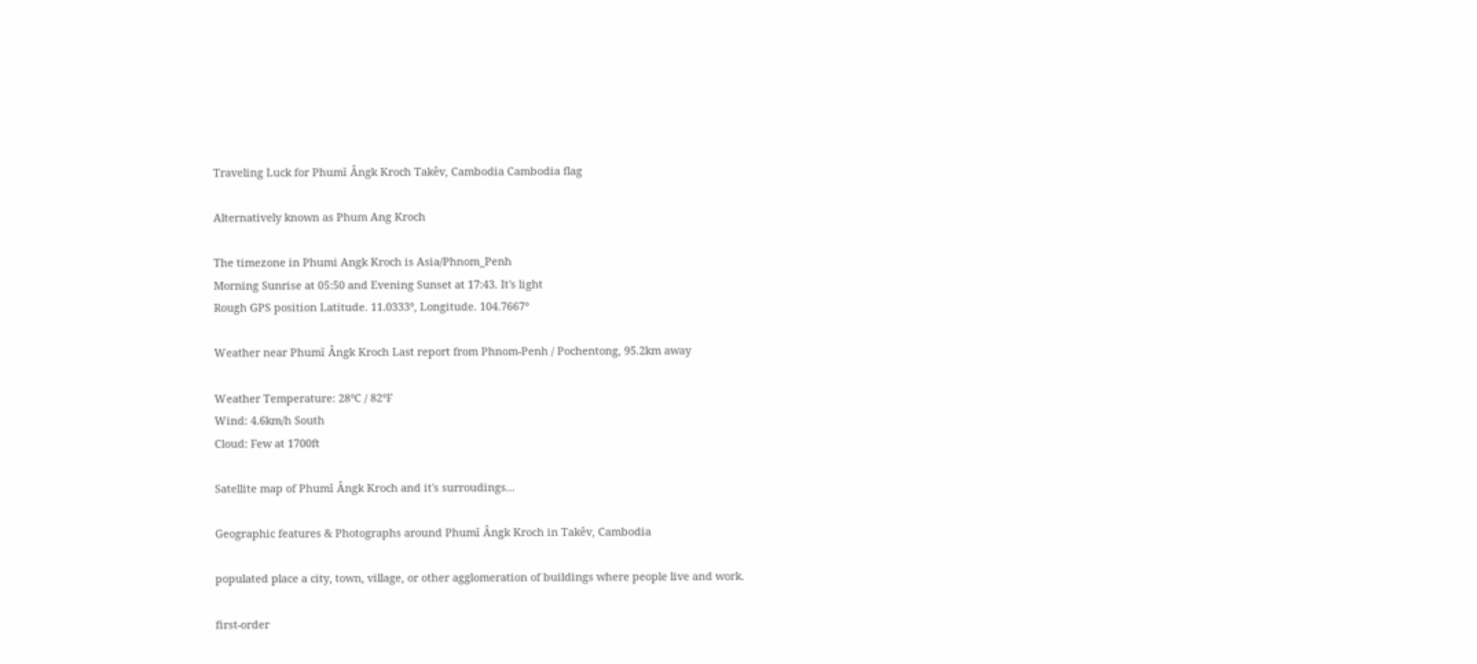Traveling Luck for Phumĭ Ângk Kroch Takêv, Cambodia Cambodia flag

Alternatively known as Phum Ang Kroch

The timezone in Phumi Angk Kroch is Asia/Phnom_Penh
Morning Sunrise at 05:50 and Evening Sunset at 17:43. It's light
Rough GPS position Latitude. 11.0333°, Longitude. 104.7667°

Weather near Phumĭ Ângk Kroch Last report from Phnom-Penh / Pochentong, 95.2km away

Weather Temperature: 28°C / 82°F
Wind: 4.6km/h South
Cloud: Few at 1700ft

Satellite map of Phumĭ Ângk Kroch and it's surroudings...

Geographic features & Photographs around Phumĭ Ângk Kroch in Takêv, Cambodia

populated place a city, town, village, or other agglomeration of buildings where people live and work.

first-order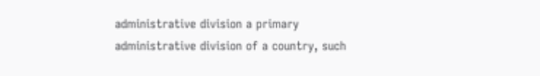administrative division a primary administrative division of a country, such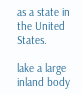as a state in the United States.

lake a large inland body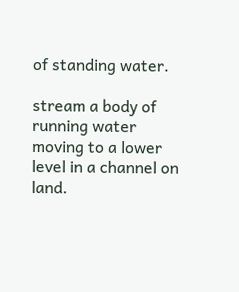of standing water.

stream a body of running water moving to a lower level in a channel on land.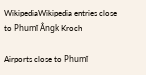WikipediaWikipedia entries close to Phumĭ Ângk Kroch

Airports close to Phumĭ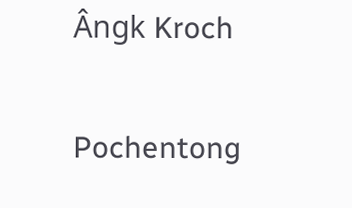Ângk Kroch

Pochentong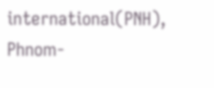international(PNH), Phnom-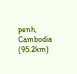penh, Cambodia (95.2km)